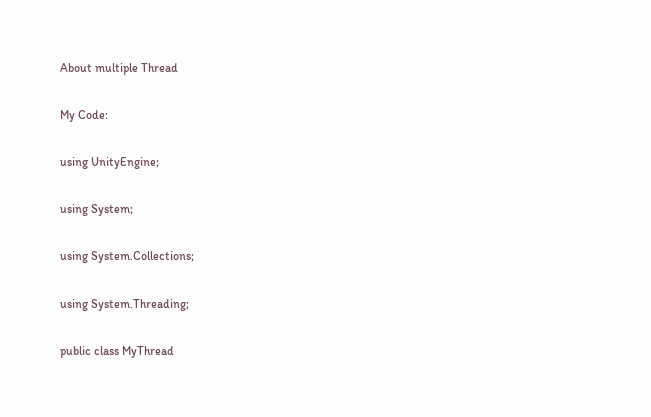About multiple Thread

My Code:

using UnityEngine;

using System;

using System.Collections;

using System.Threading;

public class MyThread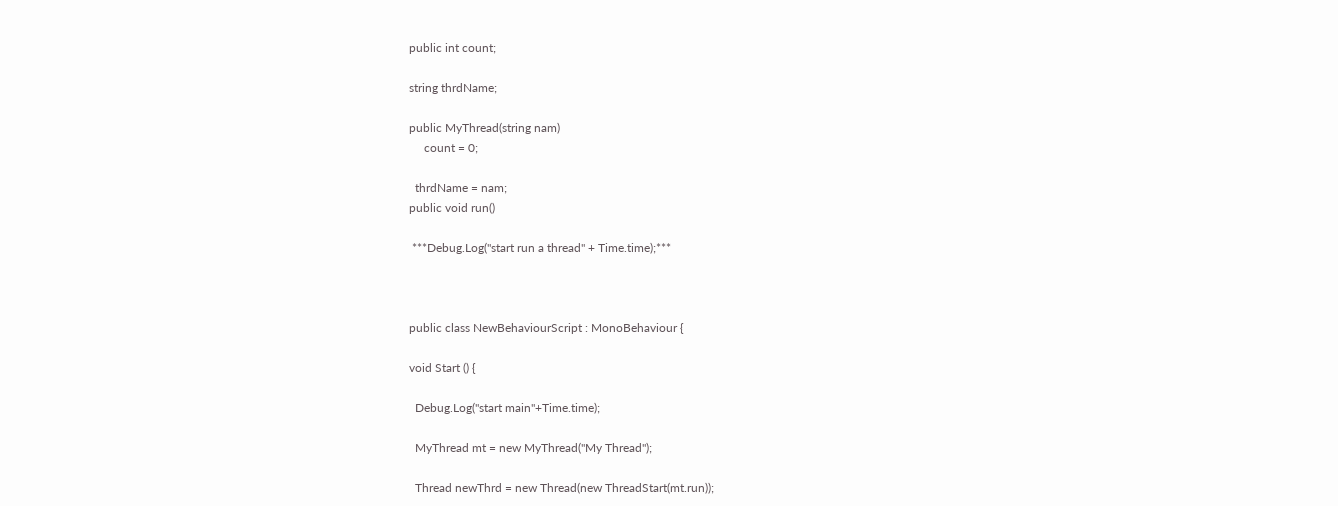public int count;

string thrdName;

public MyThread(string nam)
     count = 0;

  thrdName = nam;
public void run()

 ***Debug.Log("start run a thread" + Time.time);***



public class NewBehaviourScript : MonoBehaviour {

void Start () {

  Debug.Log("start main"+Time.time);

  MyThread mt = new MyThread("My Thread");

  Thread newThrd = new Thread(new ThreadStart(mt.run));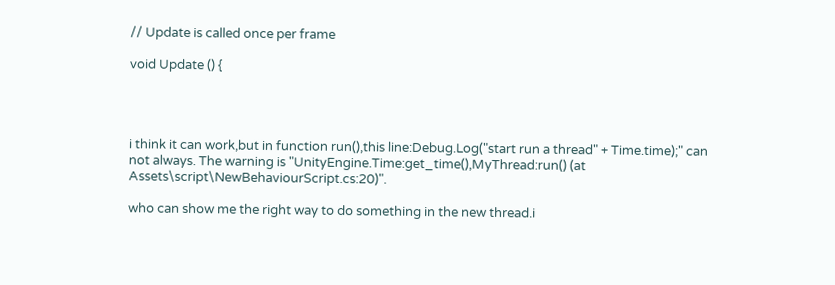// Update is called once per frame

void Update () {




i think it can work,but in function run(),this line:Debug.Log("start run a thread" + Time.time);" can not always. The warning is "UnityEngine.Time:get_time(),MyThread:run() (at Assets\script\NewBehaviourScript.cs:20)".

who can show me the right way to do something in the new thread.i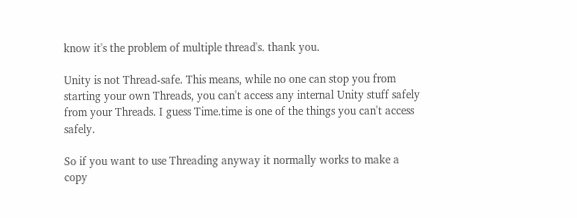know it's the problem of multiple thread's. thank you.

Unity is not Thread-safe. This means, while no one can stop you from starting your own Threads, you can't access any internal Unity stuff safely from your Threads. I guess Time.time is one of the things you can't access safely.

So if you want to use Threading anyway it normally works to make a copy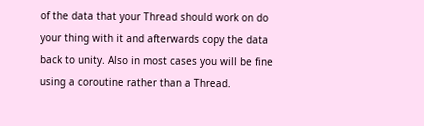of the data that your Thread should work on do your thing with it and afterwards copy the data back to unity. Also in most cases you will be fine using a coroutine rather than a Thread.